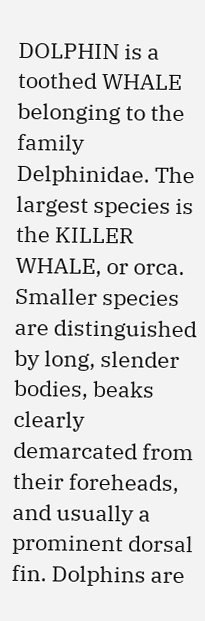DOLPHIN is a toothed WHALE belonging to the family Delphinidae. The largest species is the KILLER WHALE, or orca. Smaller species are distinguished by long, slender bodies, beaks clearly demarcated from their foreheads, and usually a prominent dorsal fin. Dolphins are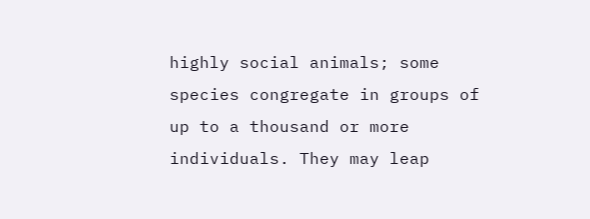highly social animals; some species congregate in groups of up to a thousand or more individuals. They may leap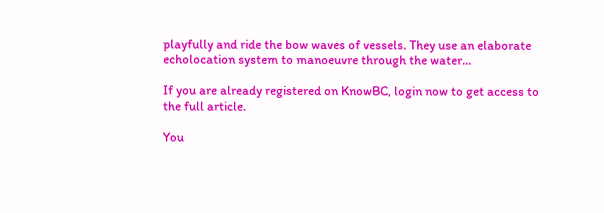playfully and ride the bow waves of vessels. They use an elaborate echolocation system to manoeuvre through the water...

If you are already registered on KnowBC, login now to get access to the full article.

You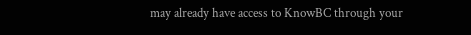may already have access to KnowBC through your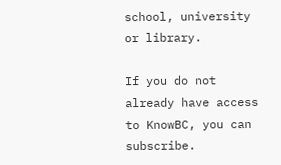school, university or library.

If you do not already have access to KnowBC, you can subscribe.